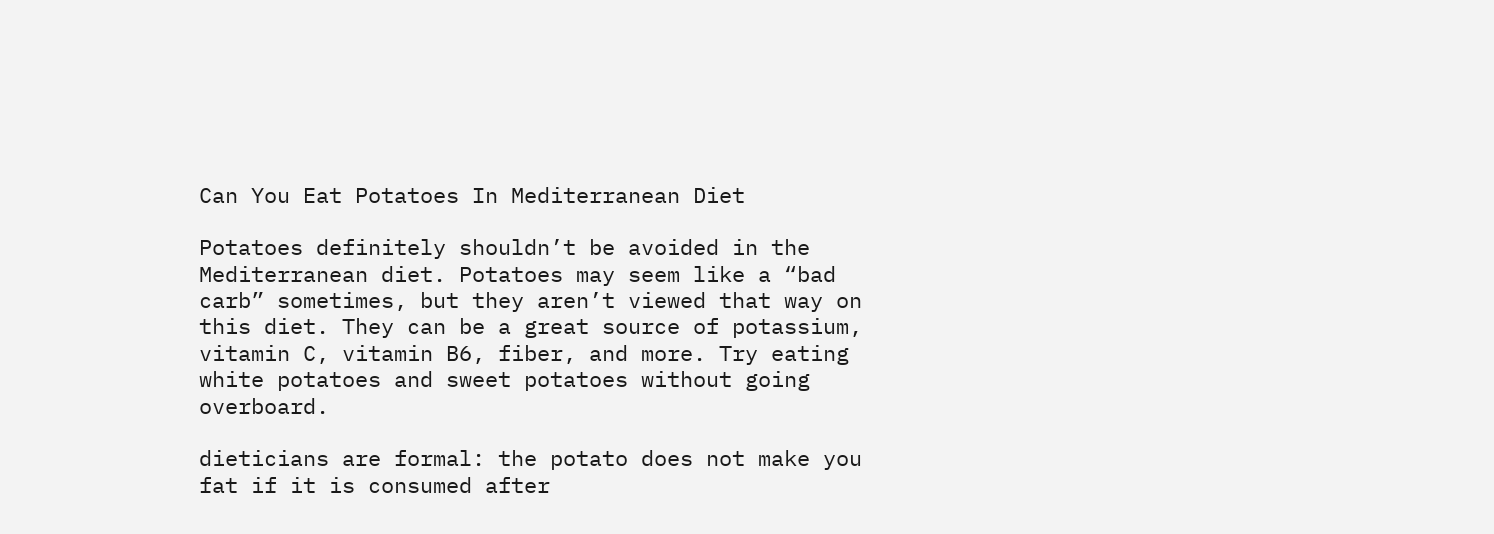Can You Eat Potatoes In Mediterranean Diet

Potatoes definitely shouldn’t be avoided in the Mediterranean diet. Potatoes may seem like a “bad carb” sometimes, but they aren’t viewed that way on this diet. They can be a great source of potassium, vitamin C, vitamin B6, fiber, and more. Try eating white potatoes and sweet potatoes without going overboard.

dieticians are formal: the potato does not make you fat if it is consumed after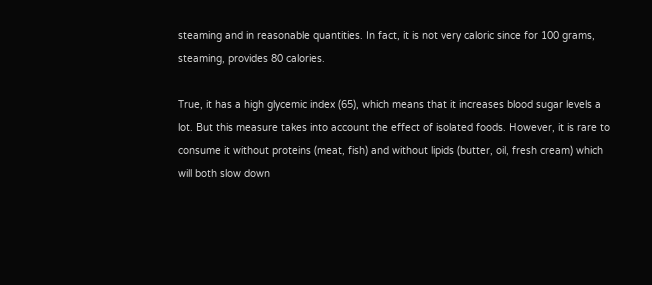steaming and in reasonable quantities. In fact, it is not very caloric since for 100 grams, steaming, provides 80 calories.

True, it has a high glycemic index (65), which means that it increases blood sugar levels a lot. But this measure takes into account the effect of isolated foods. However, it is rare to consume it without proteins (meat, fish) and without lipids (butter, oil, fresh cream) which will both slow down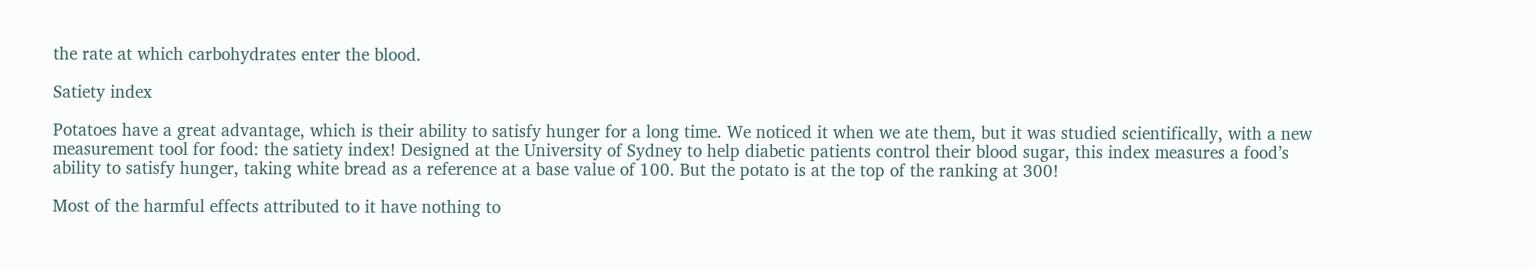the rate at which carbohydrates enter the blood.

Satiety index

Potatoes have a great advantage, which is their ability to satisfy hunger for a long time. We noticed it when we ate them, but it was studied scientifically, with a new measurement tool for food: the satiety index! Designed at the University of Sydney to help diabetic patients control their blood sugar, this index measures a food’s ability to satisfy hunger, taking white bread as a reference at a base value of 100. But the potato is at the top of the ranking at 300!

Most of the harmful effects attributed to it have nothing to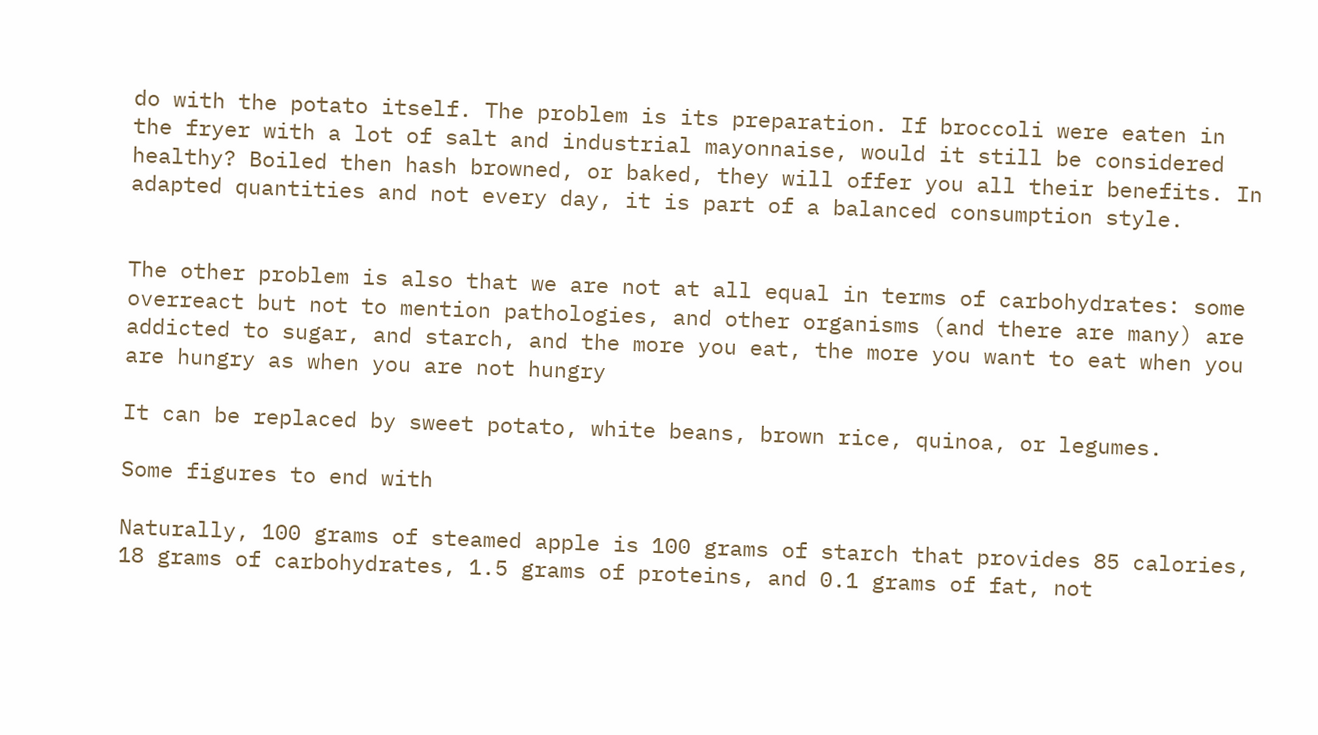do with the potato itself. The problem is its preparation. If broccoli were eaten in the fryer with a lot of salt and industrial mayonnaise, would it still be considered healthy? Boiled then hash browned, or baked, they will offer you all their benefits. In adapted quantities and not every day, it is part of a balanced consumption style.


The other problem is also that we are not at all equal in terms of carbohydrates: some overreact but not to mention pathologies, and other organisms (and there are many) are addicted to sugar, and starch, and the more you eat, the more you want to eat when you are hungry as when you are not hungry

It can be replaced by sweet potato, white beans, brown rice, quinoa, or legumes.

Some figures to end with

Naturally, 100 grams of steamed apple is 100 grams of starch that provides 85 calories, 18 grams of carbohydrates, 1.5 grams of proteins, and 0.1 grams of fat, not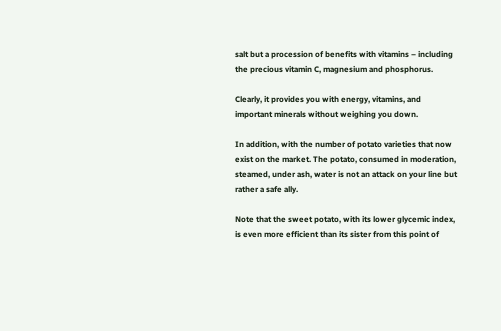salt but a procession of benefits with vitamins – including the precious vitamin C, magnesium and phosphorus.

Clearly, it provides you with energy, vitamins, and important minerals without weighing you down.

In addition, with the number of potato varieties that now exist on the market. The potato, consumed in moderation, steamed, under ash, water is not an attack on your line but rather a safe ally.

Note that the sweet potato, with its lower glycemic index, is even more efficient than its sister from this point of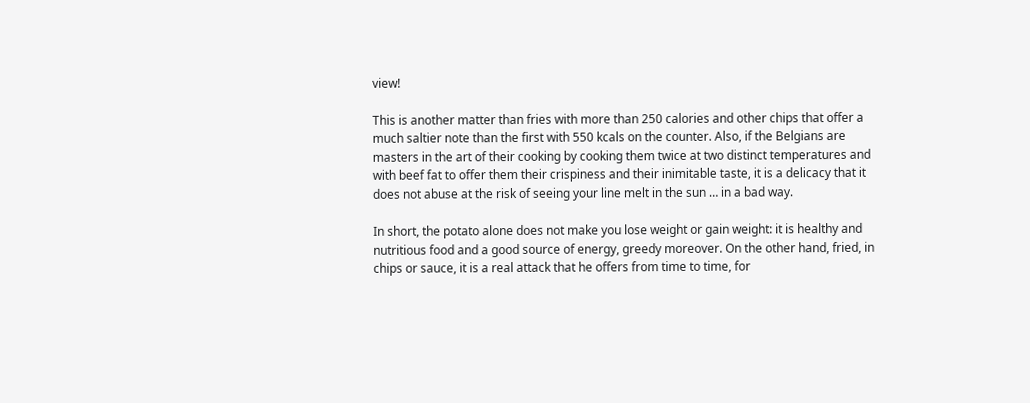view!

This is another matter than fries with more than 250 calories and other chips that offer a much saltier note than the first with 550 kcals on the counter. Also, if the Belgians are masters in the art of their cooking by cooking them twice at two distinct temperatures and with beef fat to offer them their crispiness and their inimitable taste, it is a delicacy that it does not abuse at the risk of seeing your line melt in the sun … in a bad way.

In short, the potato alone does not make you lose weight or gain weight: it is healthy and nutritious food and a good source of energy, greedy moreover. On the other hand, fried, in chips or sauce, it is a real attack that he offers from time to time, for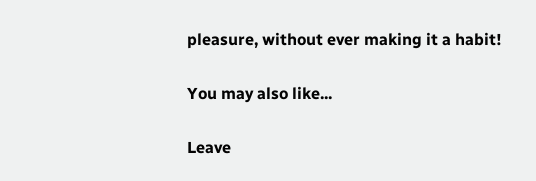pleasure, without ever making it a habit!

You may also like...

Leave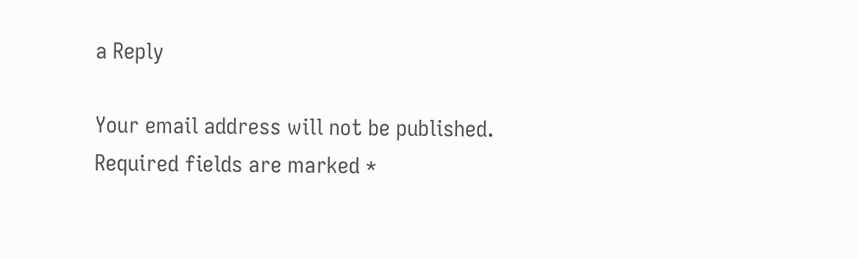a Reply

Your email address will not be published. Required fields are marked *